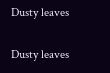Dusty leaves

Dusty leaves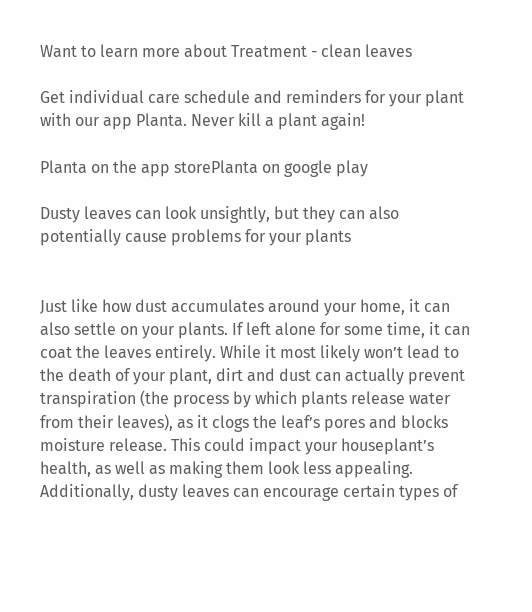Want to learn more about Treatment - clean leaves

Get individual care schedule and reminders for your plant with our app Planta. Never kill a plant again!

Planta on the app storePlanta on google play

Dusty leaves can look unsightly, but they can also potentially cause problems for your plants


Just like how dust accumulates around your home, it can also settle on your plants. If left alone for some time, it can coat the leaves entirely. While it most likely won’t lead to the death of your plant, dirt and dust can actually prevent transpiration (the process by which plants release water from their leaves), as it clogs the leaf’s pores and blocks moisture release. This could impact your houseplant’s health, as well as making them look less appealing. Additionally, dusty leaves can encourage certain types of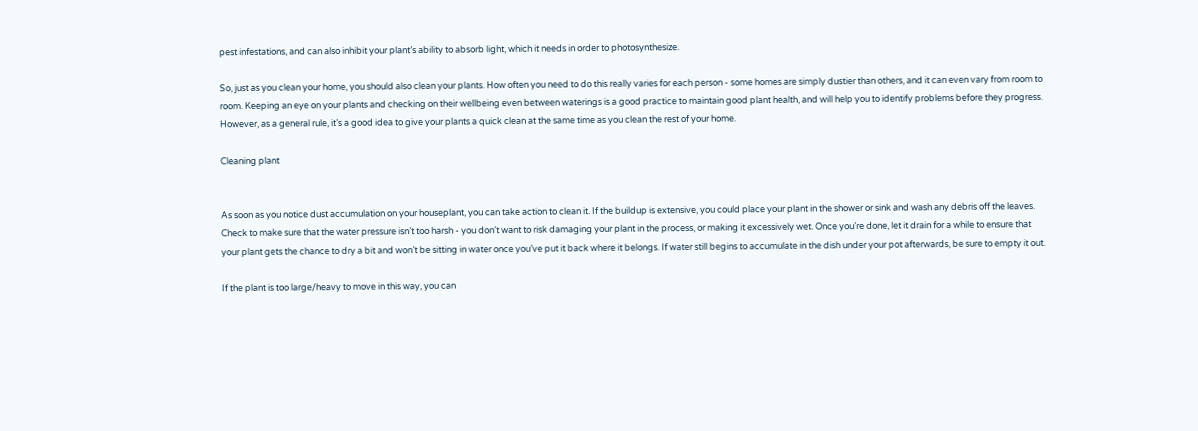pest infestations, and can also inhibit your plant’s ability to absorb light, which it needs in order to photosynthesize.

So, just as you clean your home, you should also clean your plants. How often you need to do this really varies for each person - some homes are simply dustier than others, and it can even vary from room to room. Keeping an eye on your plants and checking on their wellbeing even between waterings is a good practice to maintain good plant health, and will help you to identify problems before they progress. However, as a general rule, it’s a good idea to give your plants a quick clean at the same time as you clean the rest of your home.

Cleaning plant


As soon as you notice dust accumulation on your houseplant, you can take action to clean it. If the buildup is extensive, you could place your plant in the shower or sink and wash any debris off the leaves. Check to make sure that the water pressure isn’t too harsh - you don’t want to risk damaging your plant in the process, or making it excessively wet. Once you’re done, let it drain for a while to ensure that your plant gets the chance to dry a bit and won’t be sitting in water once you’ve put it back where it belongs. If water still begins to accumulate in the dish under your pot afterwards, be sure to empty it out.

If the plant is too large/heavy to move in this way, you can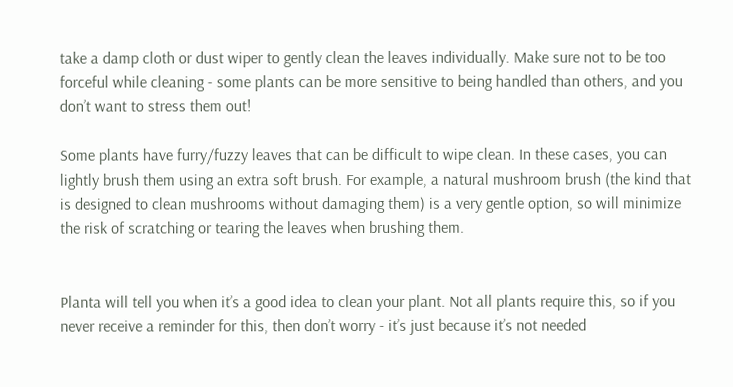take a damp cloth or dust wiper to gently clean the leaves individually. Make sure not to be too forceful while cleaning - some plants can be more sensitive to being handled than others, and you don’t want to stress them out!

Some plants have furry/fuzzy leaves that can be difficult to wipe clean. In these cases, you can lightly brush them using an extra soft brush. For example, a natural mushroom brush (the kind that is designed to clean mushrooms without damaging them) is a very gentle option, so will minimize the risk of scratching or tearing the leaves when brushing them.


Planta will tell you when it’s a good idea to clean your plant. Not all plants require this, so if you never receive a reminder for this, then don’t worry - it’s just because it’s not needed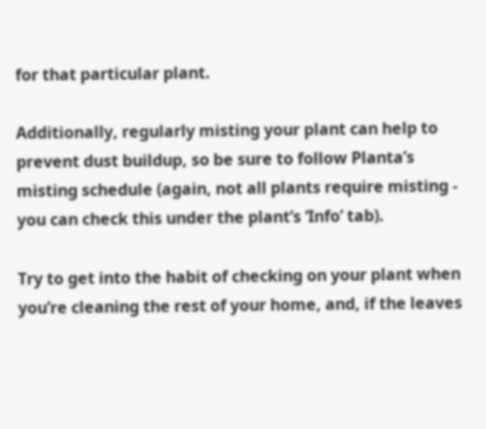for that particular plant.

Additionally, regularly misting your plant can help to prevent dust buildup, so be sure to follow Planta’s misting schedule (again, not all plants require misting - you can check this under the plant’s ‘Info’ tab).

Try to get into the habit of checking on your plant when you’re cleaning the rest of your home, and, if the leaves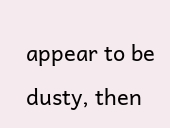appear to be dusty, then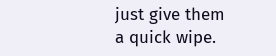just give them a quick wipe.